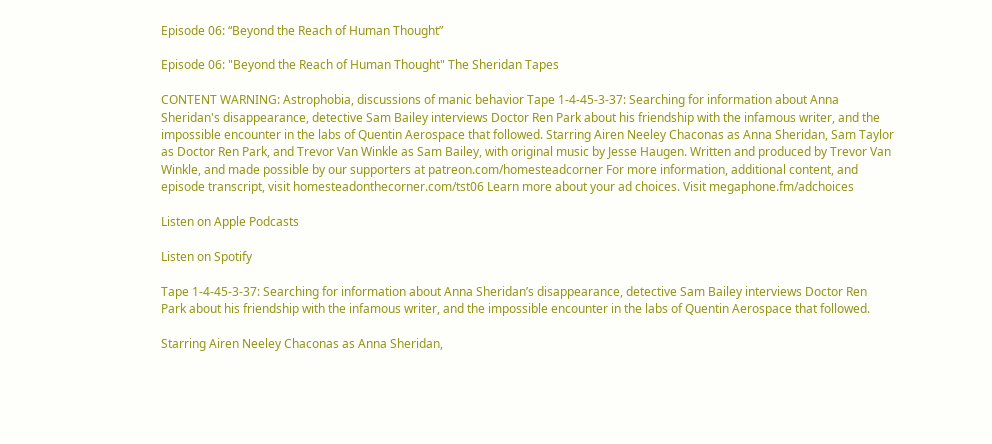Episode 06: “Beyond the Reach of Human Thought”

Episode 06: "Beyond the Reach of Human Thought" The Sheridan Tapes

CONTENT WARNING: Astrophobia, discussions of manic behavior Tape 1-4-45-3-37: Searching for information about Anna Sheridan's disappearance, detective Sam Bailey interviews Doctor Ren Park about his friendship with the infamous writer, and the impossible encounter in the labs of Quentin Aerospace that followed. Starring Airen Neeley Chaconas as Anna Sheridan, Sam Taylor as Doctor Ren Park, and Trevor Van Winkle as Sam Bailey, with original music by Jesse Haugen. Written and produced by Trevor Van Winkle, and made possible by our supporters at patreon.com/homesteadcorner For more information, additional content, and episode transcript, visit homesteadonthecorner.com/tst06 Learn more about your ad choices. Visit megaphone.fm/adchoices

Listen on Apple Podcasts

Listen on Spotify

Tape 1-4-45-3-37: Searching for information about Anna Sheridan’s disappearance, detective Sam Bailey interviews Doctor Ren Park about his friendship with the infamous writer, and the impossible encounter in the labs of Quentin Aerospace that followed.

Starring Airen Neeley Chaconas as Anna Sheridan,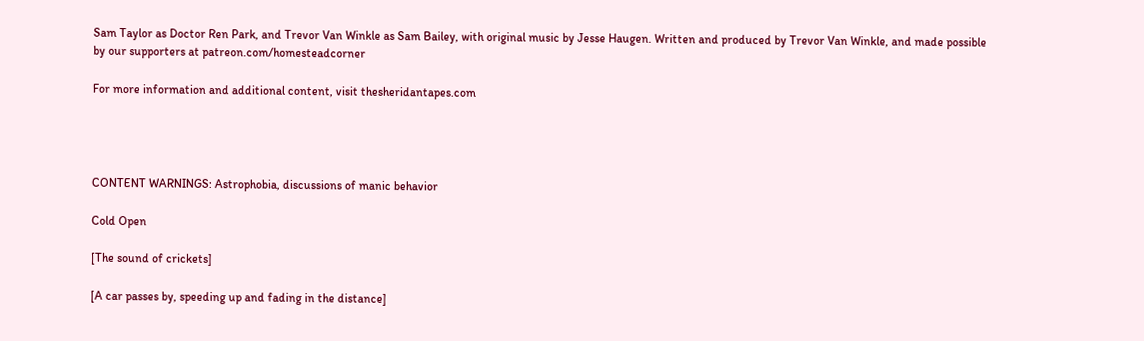Sam Taylor as Doctor Ren Park, and Trevor Van Winkle as Sam Bailey, with original music by Jesse Haugen. Written and produced by Trevor Van Winkle, and made possible by our supporters at patreon.com/homesteadcorner

For more information and additional content, visit thesheridantapes.com




CONTENT WARNINGS: Astrophobia, discussions of manic behavior

Cold Open

[The sound of crickets]

[A car passes by, speeding up and fading in the distance]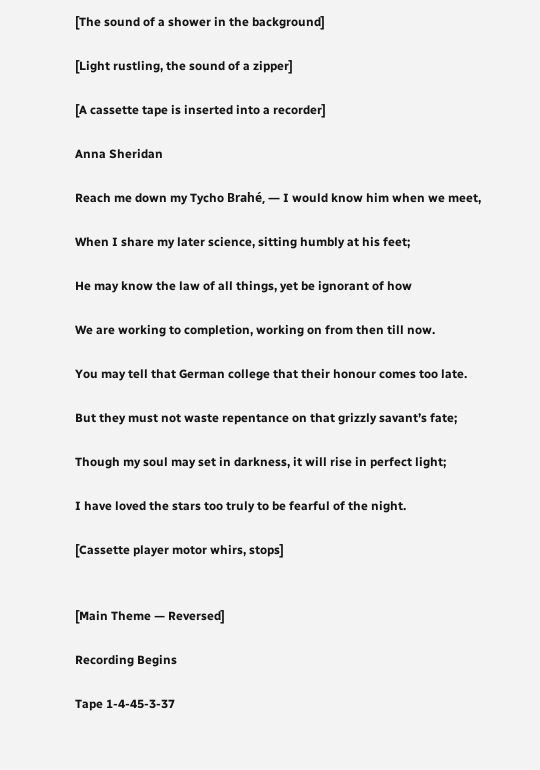[The sound of a shower in the background]

[Light rustling, the sound of a zipper]

[A cassette tape is inserted into a recorder]

Anna Sheridan

Reach me down my Tycho Brahé, — I would know him when we meet,

When I share my later science, sitting humbly at his feet;

He may know the law of all things, yet be ignorant of how

We are working to completion, working on from then till now.

You may tell that German college that their honour comes too late.

But they must not waste repentance on that grizzly savant’s fate;

Though my soul may set in darkness, it will rise in perfect light;

I have loved the stars too truly to be fearful of the night.

[Cassette player motor whirs, stops]


[Main Theme — Reversed]

Recording Begins

Tape 1-4-45-3-37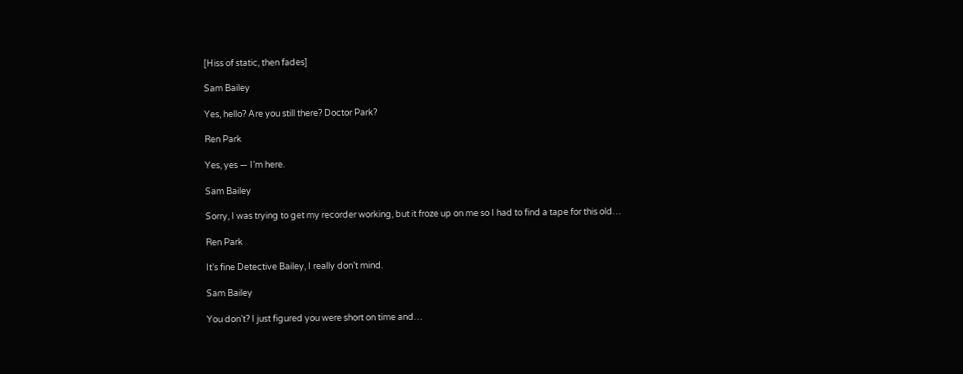[Hiss of static, then fades]

Sam Bailey

Yes, hello? Are you still there? Doctor Park?

Ren Park

Yes, yes — I’m here.

Sam Bailey

Sorry, I was trying to get my recorder working, but it froze up on me so I had to find a tape for this old…

Ren Park

It’s fine Detective Bailey, I really don’t mind.

Sam Bailey

You don’t? I just figured you were short on time and…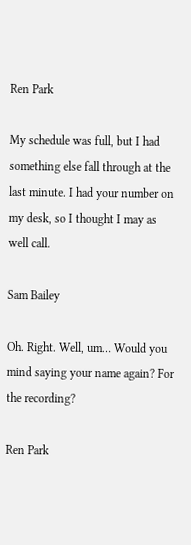Ren Park

My schedule was full, but I had something else fall through at the last minute. I had your number on my desk, so I thought I may as well call.

Sam Bailey

Oh. Right. Well, um… Would you mind saying your name again? For the recording?

Ren Park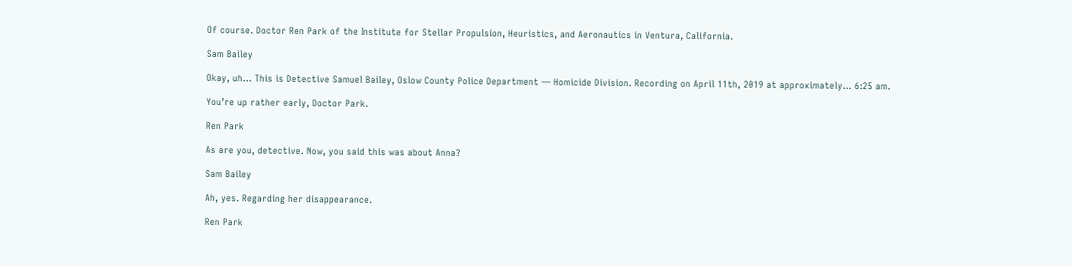Of course. Doctor Ren Park of the Institute for Stellar Propulsion, Heuristics, and Aeronautics in Ventura, California.

Sam Bailey

Okay, uh… This is Detective Samuel Bailey, Oslow County Police Department — Homicide Division. Recording on April 11th, 2019 at approximately… 6:25 am.

You’re up rather early, Doctor Park.

Ren Park

As are you, detective. Now, you said this was about Anna?

Sam Bailey

Ah, yes. Regarding her disappearance.

Ren Park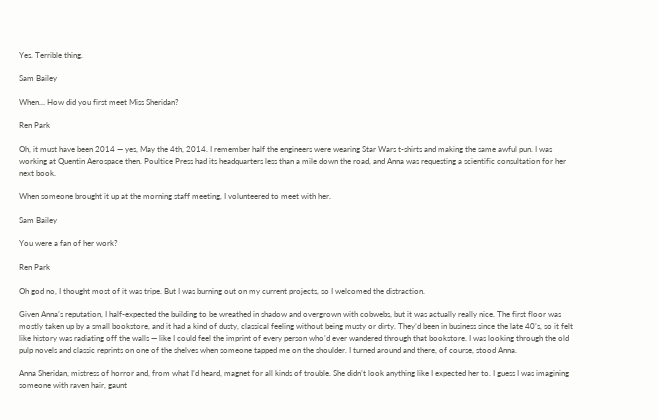Yes. Terrible thing.

Sam Bailey

When… How did you first meet Miss Sheridan?

Ren Park

Oh, it must have been 2014 — yes, May the 4th, 2014. I remember half the engineers were wearing Star Wars t-shirts and making the same awful pun. I was working at Quentin Aerospace then. Poultice Press had its headquarters less than a mile down the road, and Anna was requesting a scientific consultation for her next book.

When someone brought it up at the morning staff meeting, I volunteered to meet with her.

Sam Bailey

You were a fan of her work?

Ren Park

Oh god no, I thought most of it was tripe. But I was burning out on my current projects, so I welcomed the distraction.

Given Anna’s reputation, I half-expected the building to be wreathed in shadow and overgrown with cobwebs, but it was actually really nice. The first floor was mostly taken up by a small bookstore, and it had a kind of dusty, classical feeling without being musty or dirty. They’d been in business since the late 40’s, so it felt like history was radiating off the walls — like I could feel the imprint of every person who’d ever wandered through that bookstore. I was looking through the old pulp novels and classic reprints on one of the shelves when someone tapped me on the shoulder. I turned around and there, of course, stood Anna.

Anna Sheridan, mistress of horror and, from what I’d heard, magnet for all kinds of trouble. She didn’t look anything like I expected her to. I guess I was imagining someone with raven hair, gaunt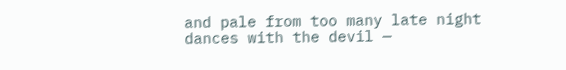and pale from too many late night dances with the devil —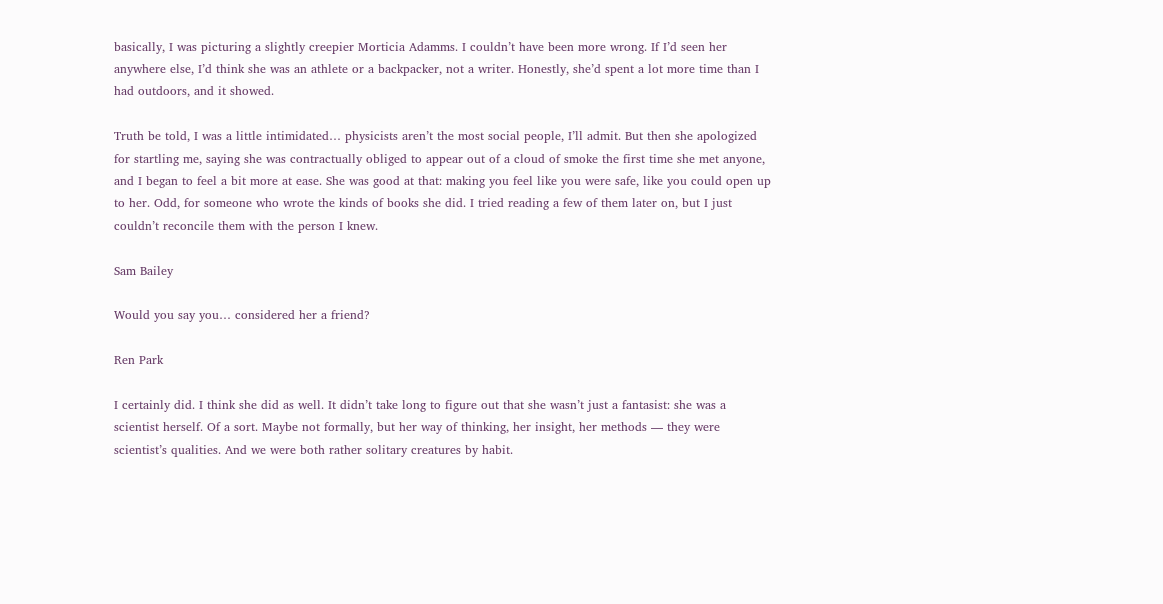basically, I was picturing a slightly creepier Morticia Adamms. I couldn’t have been more wrong. If I’d seen her anywhere else, I’d think she was an athlete or a backpacker, not a writer. Honestly, she’d spent a lot more time than I had outdoors, and it showed.

Truth be told, I was a little intimidated… physicists aren’t the most social people, I’ll admit. But then she apologized for startling me, saying she was contractually obliged to appear out of a cloud of smoke the first time she met anyone, and I began to feel a bit more at ease. She was good at that: making you feel like you were safe, like you could open up to her. Odd, for someone who wrote the kinds of books she did. I tried reading a few of them later on, but I just couldn’t reconcile them with the person I knew.

Sam Bailey

Would you say you… considered her a friend?

Ren Park

I certainly did. I think she did as well. It didn’t take long to figure out that she wasn’t just a fantasist: she was a scientist herself. Of a sort. Maybe not formally, but her way of thinking, her insight, her methods — they were scientist’s qualities. And we were both rather solitary creatures by habit.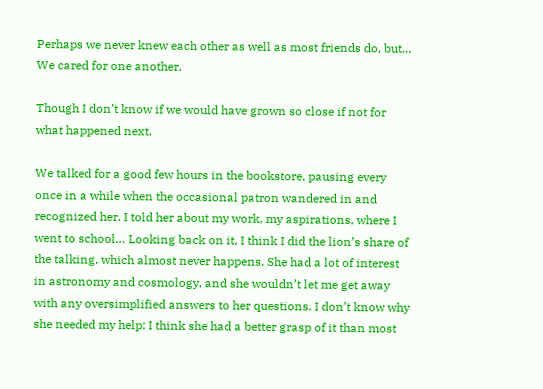Perhaps we never knew each other as well as most friends do, but… We cared for one another.

Though I don’t know if we would have grown so close if not for what happened next.

We talked for a good few hours in the bookstore, pausing every once in a while when the occasional patron wandered in and recognized her. I told her about my work, my aspirations, where I went to school… Looking back on it, I think I did the lion’s share of the talking, which almost never happens. She had a lot of interest in astronomy and cosmology, and she wouldn’t let me get away with any oversimplified answers to her questions. I don’t know why she needed my help: I think she had a better grasp of it than most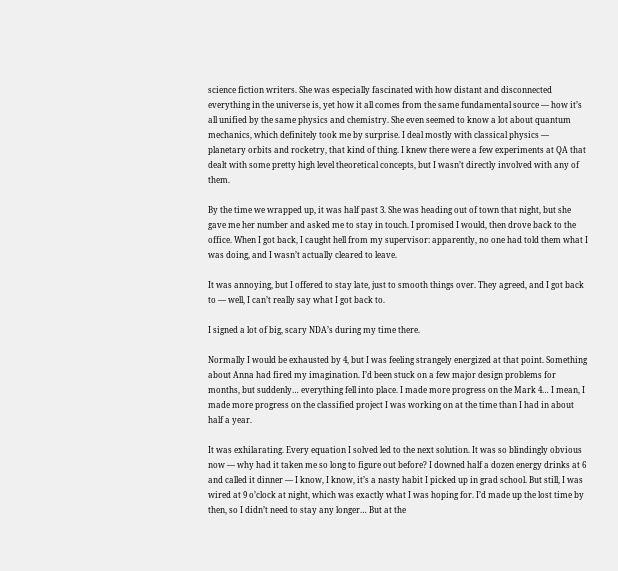science fiction writers. She was especially fascinated with how distant and disconnected everything in the universe is, yet how it all comes from the same fundamental source — how it’s all unified by the same physics and chemistry. She even seemed to know a lot about quantum mechanics, which definitely took me by surprise. I deal mostly with classical physics — planetary orbits and rocketry, that kind of thing. I knew there were a few experiments at QA that dealt with some pretty high level theoretical concepts, but I wasn’t directly involved with any of them.

By the time we wrapped up, it was half past 3. She was heading out of town that night, but she gave me her number and asked me to stay in touch. I promised I would, then drove back to the office. When I got back, I caught hell from my supervisor: apparently, no one had told them what I was doing, and I wasn’t actually cleared to leave.

It was annoying, but I offered to stay late, just to smooth things over. They agreed, and I got back to — well, I can’t really say what I got back to.

I signed a lot of big, scary NDA’s during my time there.

Normally I would be exhausted by 4, but I was feeling strangely energized at that point. Something about Anna had fired my imagination. I’d been stuck on a few major design problems for months, but suddenly… everything fell into place. I made more progress on the Mark 4… I mean, I made more progress on the classified project I was working on at the time than I had in about half a year.

It was exhilarating. Every equation I solved led to the next solution. It was so blindingly obvious now — why had it taken me so long to figure out before? I downed half a dozen energy drinks at 6 and called it dinner — I know, I know, it’s a nasty habit I picked up in grad school. But still, I was wired at 9 o’clock at night, which was exactly what I was hoping for. I’d made up the lost time by then, so I didn’t need to stay any longer… But at the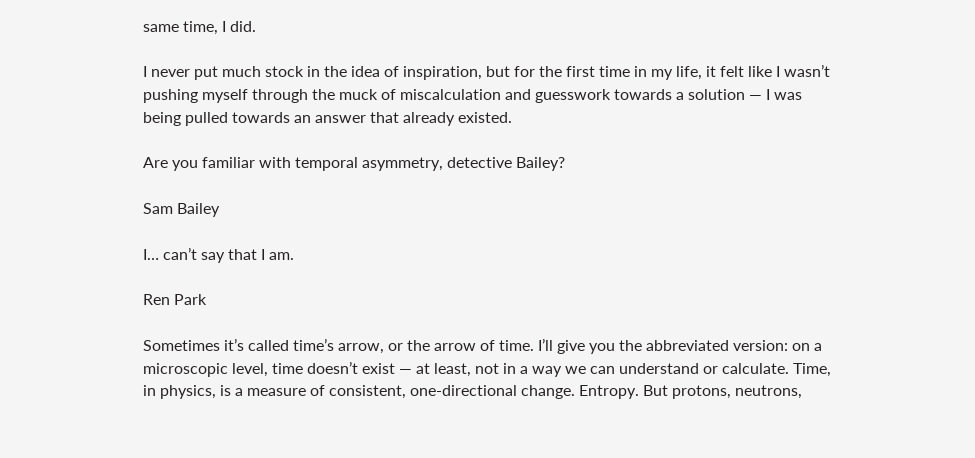same time, I did.

I never put much stock in the idea of inspiration, but for the first time in my life, it felt like I wasn’t pushing myself through the muck of miscalculation and guesswork towards a solution — I was being pulled towards an answer that already existed.

Are you familiar with temporal asymmetry, detective Bailey?

Sam Bailey

I… can’t say that I am.

Ren Park

Sometimes it’s called time’s arrow, or the arrow of time. I’ll give you the abbreviated version: on a microscopic level, time doesn’t exist — at least, not in a way we can understand or calculate. Time, in physics, is a measure of consistent, one-directional change. Entropy. But protons, neutrons,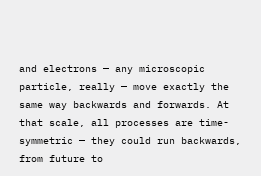and electrons — any microscopic particle, really — move exactly the same way backwards and forwards. At that scale, all processes are time-symmetric — they could run backwards, from future to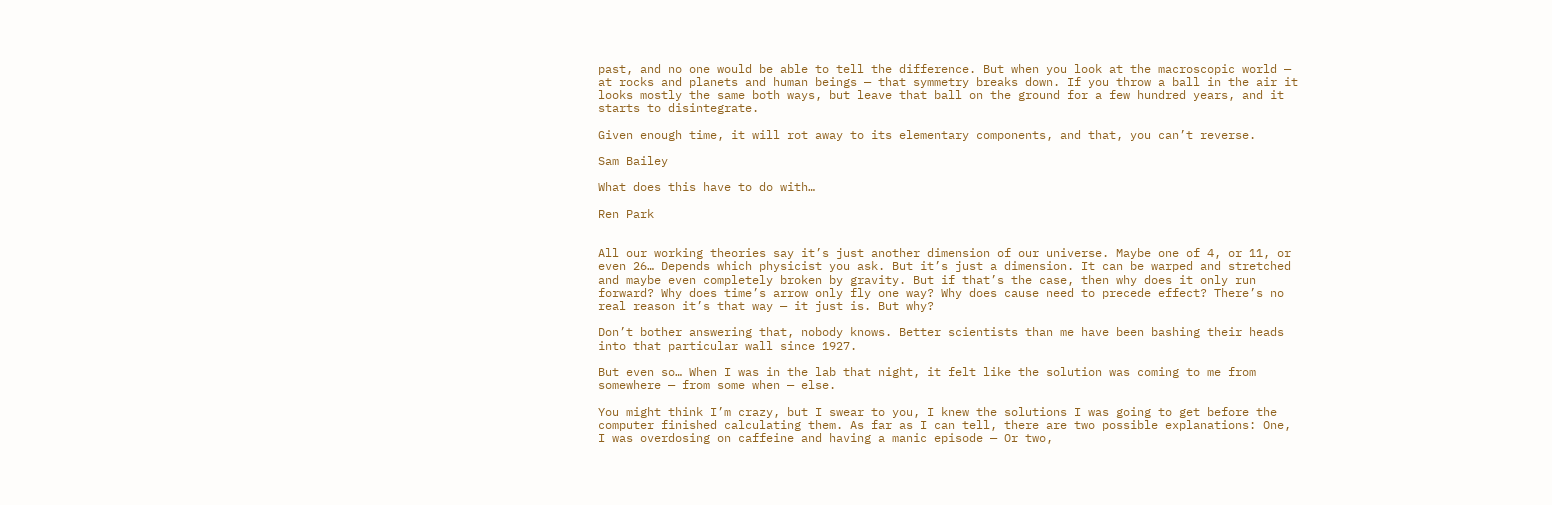past, and no one would be able to tell the difference. But when you look at the macroscopic world — at rocks and planets and human beings — that symmetry breaks down. If you throw a ball in the air it looks mostly the same both ways, but leave that ball on the ground for a few hundred years, and it starts to disintegrate.

Given enough time, it will rot away to its elementary components, and that, you can’t reverse.

Sam Bailey

What does this have to do with…

Ren Park


All our working theories say it’s just another dimension of our universe. Maybe one of 4, or 11, or even 26… Depends which physicist you ask. But it’s just a dimension. It can be warped and stretched and maybe even completely broken by gravity. But if that’s the case, then why does it only run forward? Why does time’s arrow only fly one way? Why does cause need to precede effect? There’s no real reason it’s that way — it just is. But why?

Don’t bother answering that, nobody knows. Better scientists than me have been bashing their heads into that particular wall since 1927.

But even so… When I was in the lab that night, it felt like the solution was coming to me from somewhere — from some when — else.

You might think I’m crazy, but I swear to you, I knew the solutions I was going to get before the computer finished calculating them. As far as I can tell, there are two possible explanations: One, I was overdosing on caffeine and having a manic episode — Or two,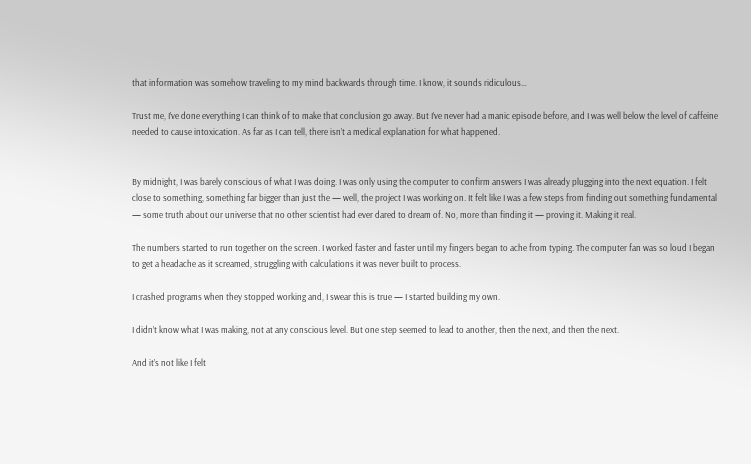that information was somehow traveling to my mind backwards through time. I know, it sounds ridiculous…

Trust me, I’ve done everything I can think of to make that conclusion go away. But I’ve never had a manic episode before, and I was well below the level of caffeine needed to cause intoxication. As far as I can tell, there isn’t a medical explanation for what happened.


By midnight, I was barely conscious of what I was doing. I was only using the computer to confirm answers I was already plugging into the next equation. I felt close to something, something far bigger than just the — well, the project I was working on. It felt like I was a few steps from finding out something fundamental — some truth about our universe that no other scientist had ever dared to dream of. No, more than finding it — proving it. Making it real.

The numbers started to run together on the screen. I worked faster and faster until my fingers began to ache from typing. The computer fan was so loud I began to get a headache as it screamed, struggling with calculations it was never built to process.

I crashed programs when they stopped working and, I swear this is true — I started building my own.

I didn’t know what I was making, not at any conscious level. But one step seemed to lead to another, then the next, and then the next.

And it’s not like I felt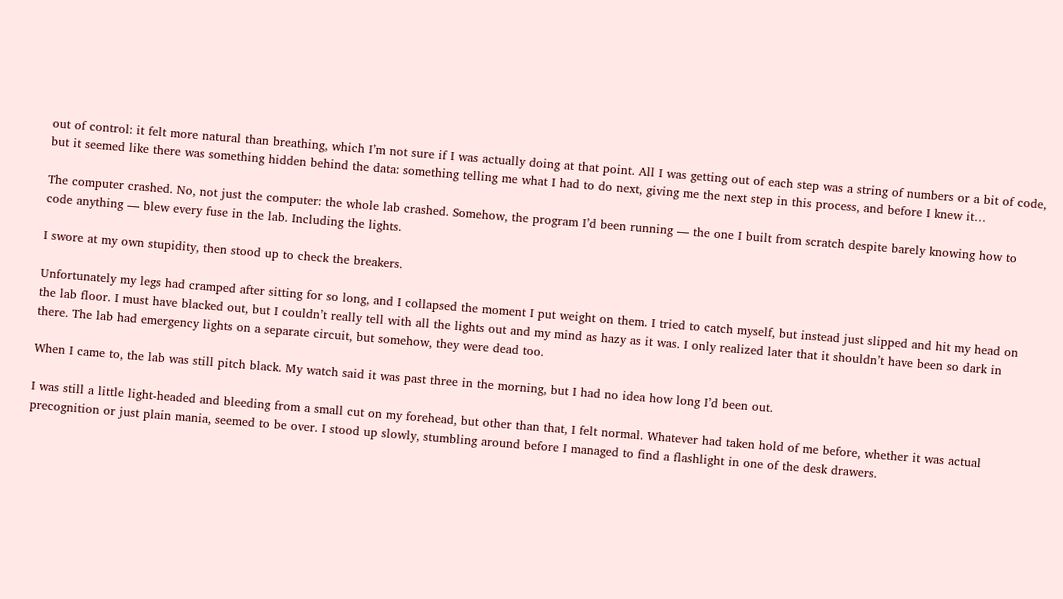out of control: it felt more natural than breathing, which I’m not sure if I was actually doing at that point. All I was getting out of each step was a string of numbers or a bit of code, but it seemed like there was something hidden behind the data: something telling me what I had to do next, giving me the next step in this process, and before I knew it…

The computer crashed. No, not just the computer: the whole lab crashed. Somehow, the program I’d been running — the one I built from scratch despite barely knowing how to code anything — blew every fuse in the lab. Including the lights.

I swore at my own stupidity, then stood up to check the breakers.

Unfortunately my legs had cramped after sitting for so long, and I collapsed the moment I put weight on them. I tried to catch myself, but instead just slipped and hit my head on the lab floor. I must have blacked out, but I couldn’t really tell with all the lights out and my mind as hazy as it was. I only realized later that it shouldn’t have been so dark in there. The lab had emergency lights on a separate circuit, but somehow, they were dead too.

When I came to, the lab was still pitch black. My watch said it was past three in the morning, but I had no idea how long I’d been out.

I was still a little light-headed and bleeding from a small cut on my forehead, but other than that, I felt normal. Whatever had taken hold of me before, whether it was actual precognition or just plain mania, seemed to be over. I stood up slowly, stumbling around before I managed to find a flashlight in one of the desk drawers.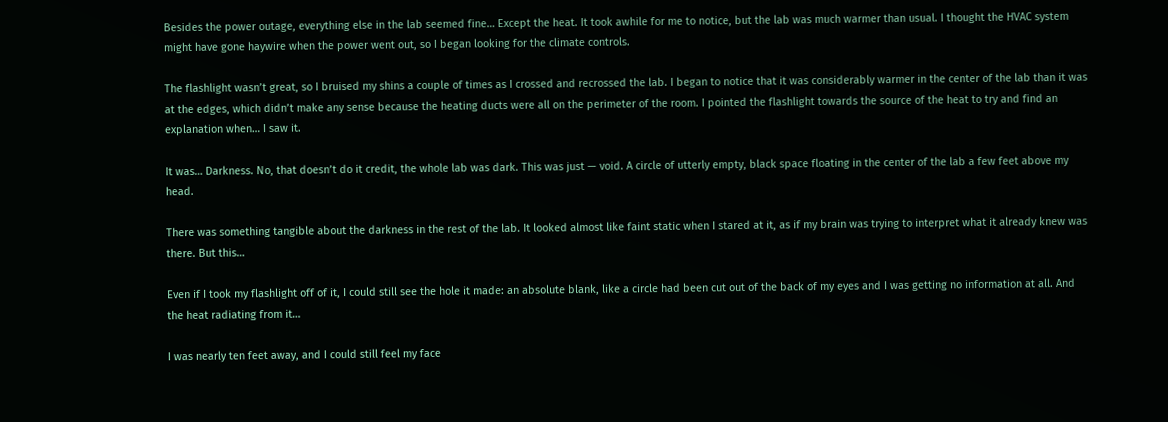Besides the power outage, everything else in the lab seemed fine… Except the heat. It took awhile for me to notice, but the lab was much warmer than usual. I thought the HVAC system might have gone haywire when the power went out, so I began looking for the climate controls.

The flashlight wasn’t great, so I bruised my shins a couple of times as I crossed and recrossed the lab. I began to notice that it was considerably warmer in the center of the lab than it was at the edges, which didn’t make any sense because the heating ducts were all on the perimeter of the room. I pointed the flashlight towards the source of the heat to try and find an explanation when… I saw it.

It was… Darkness. No, that doesn’t do it credit, the whole lab was dark. This was just — void. A circle of utterly empty, black space floating in the center of the lab a few feet above my head.

There was something tangible about the darkness in the rest of the lab. It looked almost like faint static when I stared at it, as if my brain was trying to interpret what it already knew was there. But this…

Even if I took my flashlight off of it, I could still see the hole it made: an absolute blank, like a circle had been cut out of the back of my eyes and I was getting no information at all. And the heat radiating from it…

I was nearly ten feet away, and I could still feel my face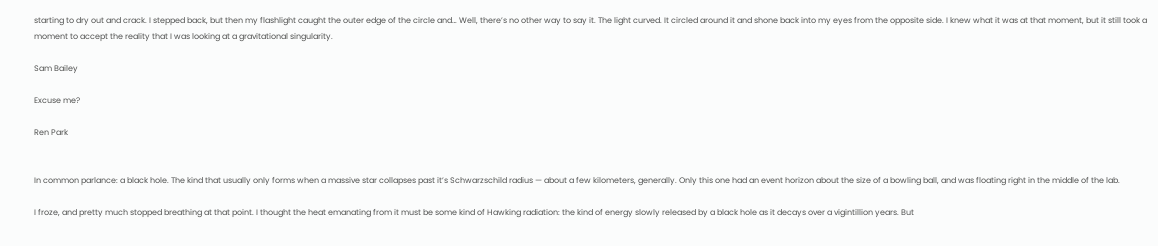starting to dry out and crack. I stepped back, but then my flashlight caught the outer edge of the circle and… Well, there’s no other way to say it. The light curved. It circled around it and shone back into my eyes from the opposite side. I knew what it was at that moment, but it still took a moment to accept the reality that I was looking at a gravitational singularity.

Sam Bailey

Excuse me?

Ren Park


In common parlance: a black hole. The kind that usually only forms when a massive star collapses past it’s Schwarzschild radius — about a few kilometers, generally. Only this one had an event horizon about the size of a bowling ball, and was floating right in the middle of the lab.

I froze, and pretty much stopped breathing at that point. I thought the heat emanating from it must be some kind of Hawking radiation: the kind of energy slowly released by a black hole as it decays over a vigintillion years. But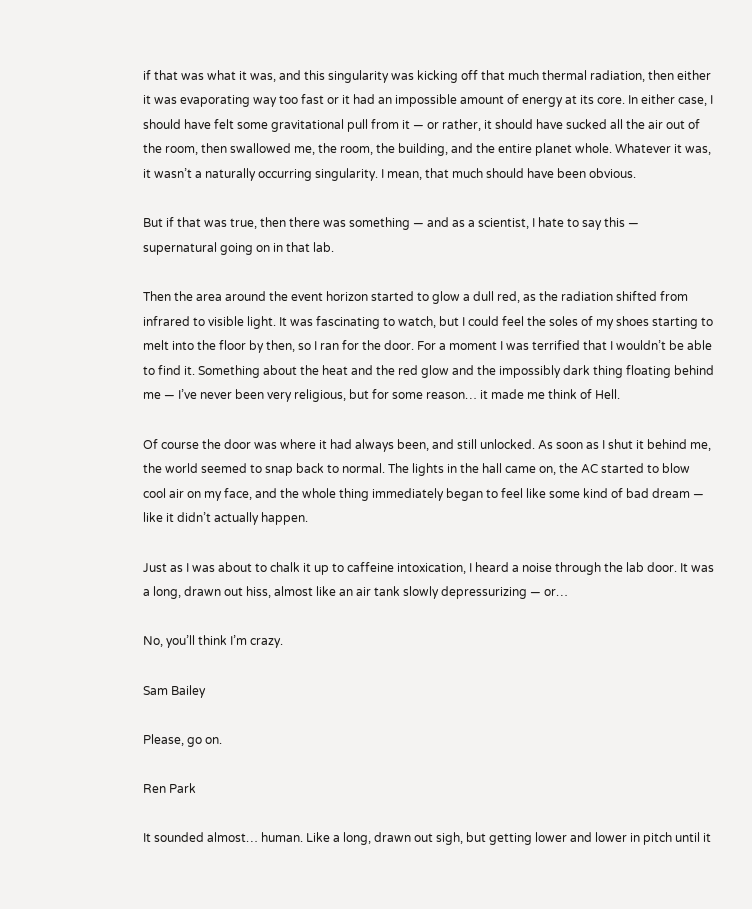if that was what it was, and this singularity was kicking off that much thermal radiation, then either it was evaporating way too fast or it had an impossible amount of energy at its core. In either case, I should have felt some gravitational pull from it — or rather, it should have sucked all the air out of the room, then swallowed me, the room, the building, and the entire planet whole. Whatever it was, it wasn’t a naturally occurring singularity. I mean, that much should have been obvious.

But if that was true, then there was something — and as a scientist, I hate to say this — supernatural going on in that lab.

Then the area around the event horizon started to glow a dull red, as the radiation shifted from infrared to visible light. It was fascinating to watch, but I could feel the soles of my shoes starting to melt into the floor by then, so I ran for the door. For a moment I was terrified that I wouldn’t be able to find it. Something about the heat and the red glow and the impossibly dark thing floating behind me — I’ve never been very religious, but for some reason… it made me think of Hell.

Of course the door was where it had always been, and still unlocked. As soon as I shut it behind me, the world seemed to snap back to normal. The lights in the hall came on, the AC started to blow cool air on my face, and the whole thing immediately began to feel like some kind of bad dream — like it didn’t actually happen.

Just as I was about to chalk it up to caffeine intoxication, I heard a noise through the lab door. It was a long, drawn out hiss, almost like an air tank slowly depressurizing — or…

No, you’ll think I’m crazy.

Sam Bailey

Please, go on.

Ren Park

It sounded almost… human. Like a long, drawn out sigh, but getting lower and lower in pitch until it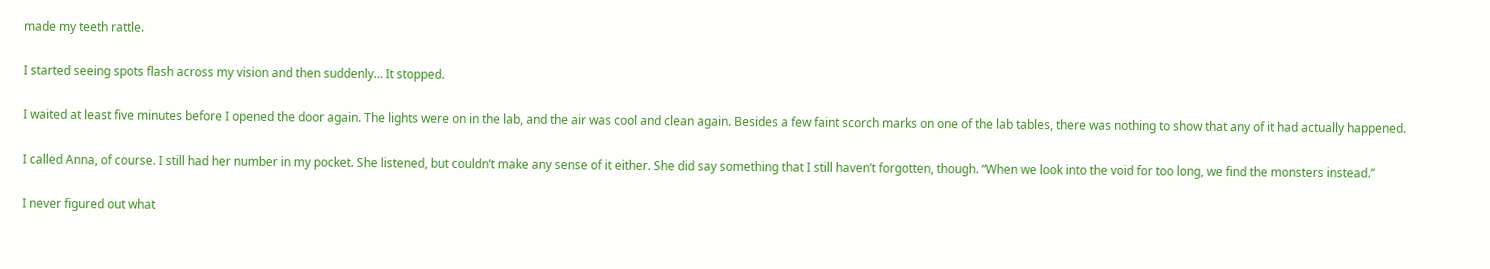made my teeth rattle.

I started seeing spots flash across my vision and then suddenly… It stopped.

I waited at least five minutes before I opened the door again. The lights were on in the lab, and the air was cool and clean again. Besides a few faint scorch marks on one of the lab tables, there was nothing to show that any of it had actually happened.

I called Anna, of course. I still had her number in my pocket. She listened, but couldn’t make any sense of it either. She did say something that I still haven’t forgotten, though. “When we look into the void for too long, we find the monsters instead.”

I never figured out what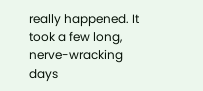really happened. It took a few long, nerve-wracking days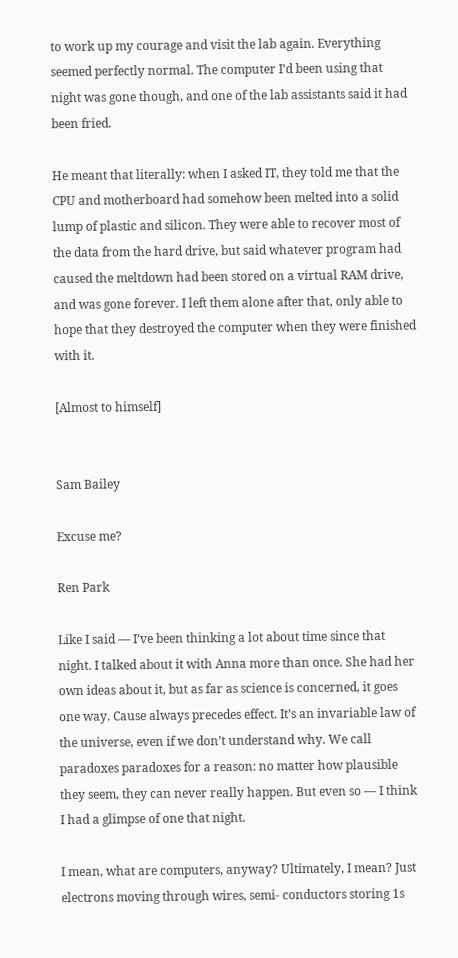to work up my courage and visit the lab again. Everything seemed perfectly normal. The computer I’d been using that night was gone though, and one of the lab assistants said it had been fried.

He meant that literally: when I asked IT, they told me that the CPU and motherboard had somehow been melted into a solid lump of plastic and silicon. They were able to recover most of the data from the hard drive, but said whatever program had caused the meltdown had been stored on a virtual RAM drive, and was gone forever. I left them alone after that, only able to hope that they destroyed the computer when they were finished with it.

[Almost to himself]


Sam Bailey

Excuse me?

Ren Park

Like I said — I’ve been thinking a lot about time since that night. I talked about it with Anna more than once. She had her own ideas about it, but as far as science is concerned, it goes one way. Cause always precedes effect. It’s an invariable law of the universe, even if we don’t understand why. We call paradoxes paradoxes for a reason: no matter how plausible they seem, they can never really happen. But even so — I think I had a glimpse of one that night.

I mean, what are computers, anyway? Ultimately, I mean? Just electrons moving through wires, semi- conductors storing 1s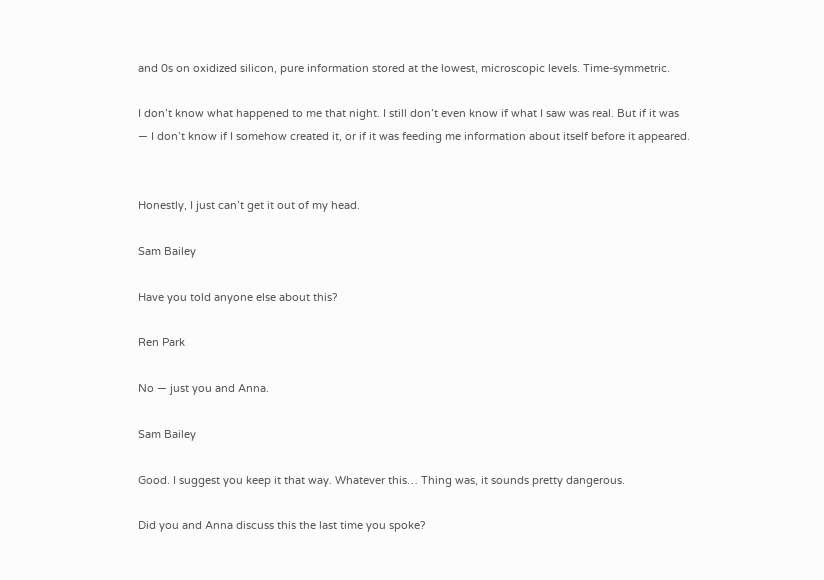and 0s on oxidized silicon, pure information stored at the lowest, microscopic levels. Time-symmetric.

I don’t know what happened to me that night. I still don’t even know if what I saw was real. But if it was — I don’t know if I somehow created it, or if it was feeding me information about itself before it appeared.


Honestly, I just can’t get it out of my head.

Sam Bailey

Have you told anyone else about this?

Ren Park

No — just you and Anna.

Sam Bailey

Good. I suggest you keep it that way. Whatever this… Thing was, it sounds pretty dangerous.

Did you and Anna discuss this the last time you spoke?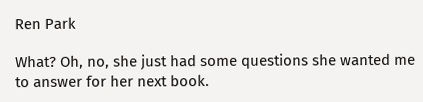Ren Park

What? Oh, no, she just had some questions she wanted me to answer for her next book.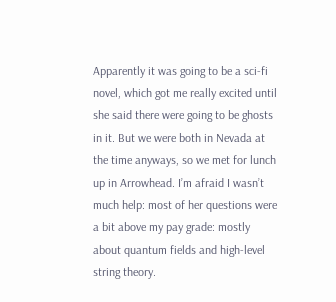Apparently it was going to be a sci-fi novel, which got me really excited until she said there were going to be ghosts in it. But we were both in Nevada at the time anyways, so we met for lunch up in Arrowhead. I’m afraid I wasn’t much help: most of her questions were a bit above my pay grade: mostly about quantum fields and high-level string theory.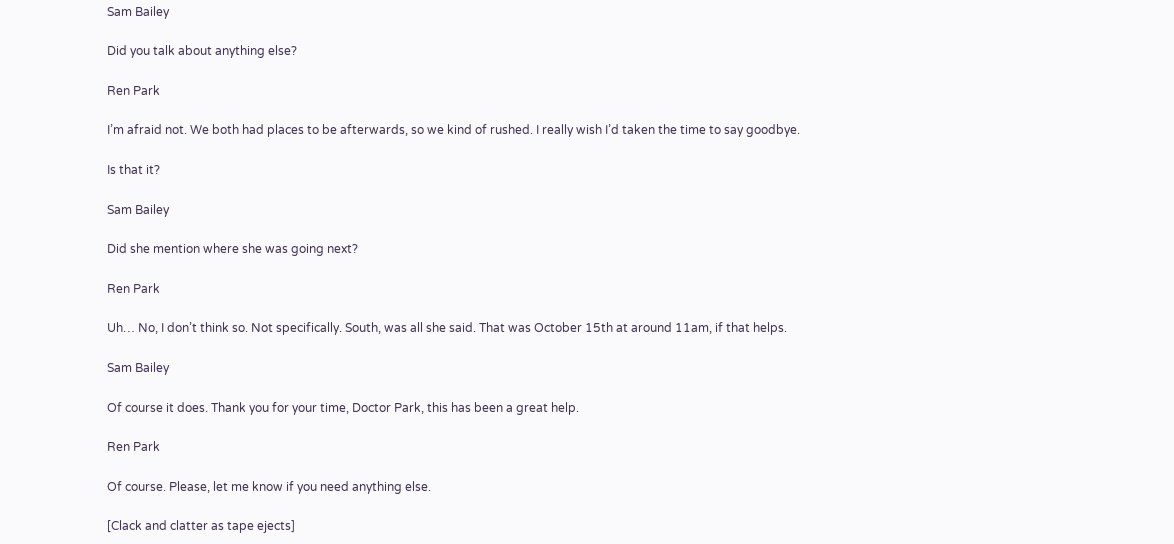Sam Bailey

Did you talk about anything else?

Ren Park

I’m afraid not. We both had places to be afterwards, so we kind of rushed. I really wish I’d taken the time to say goodbye.

Is that it?

Sam Bailey

Did she mention where she was going next?

Ren Park

Uh… No, I don’t think so. Not specifically. South, was all she said. That was October 15th at around 11am, if that helps.

Sam Bailey

Of course it does. Thank you for your time, Doctor Park, this has been a great help.

Ren Park

Of course. Please, let me know if you need anything else.

[Clack and clatter as tape ejects]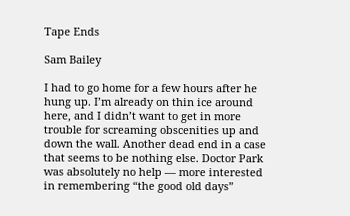Tape Ends

Sam Bailey

I had to go home for a few hours after he hung up. I’m already on thin ice around here, and I didn’t want to get in more trouble for screaming obscenities up and down the wall. Another dead end in a case that seems to be nothing else. Doctor Park was absolutely no help — more interested in remembering “the good old days”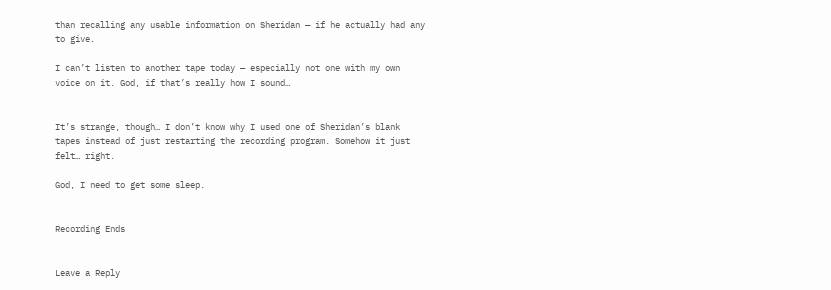than recalling any usable information on Sheridan — if he actually had any to give.

I can’t listen to another tape today — especially not one with my own voice on it. God, if that’s really how I sound…


It’s strange, though… I don’t know why I used one of Sheridan’s blank tapes instead of just restarting the recording program. Somehow it just felt… right.

God, I need to get some sleep.


Recording Ends


Leave a Reply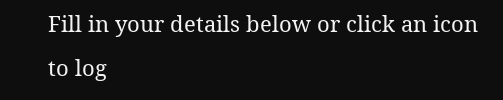Fill in your details below or click an icon to log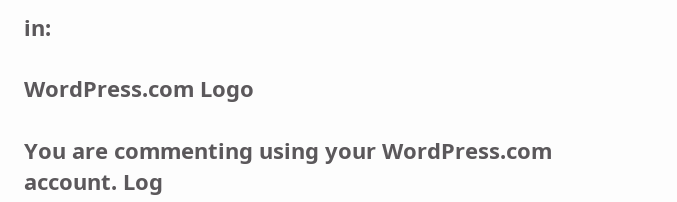in:

WordPress.com Logo

You are commenting using your WordPress.com account. Log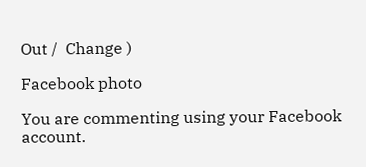Out /  Change )

Facebook photo

You are commenting using your Facebook account.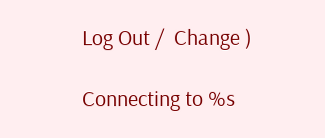Log Out /  Change )

Connecting to %s